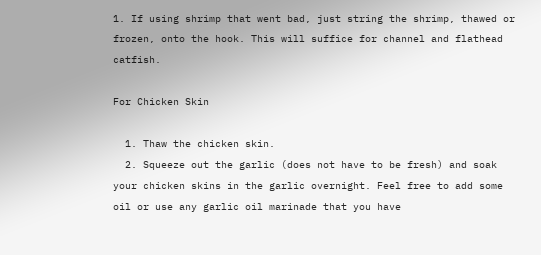1. If using shrimp that went bad, just string the shrimp, thawed or frozen, onto the hook. This will suffice for channel and flathead catfish.

For Chicken Skin

  1. Thaw the chicken skin.
  2. Squeeze out the garlic (does not have to be fresh) and soak your chicken skins in the garlic overnight. Feel free to add some oil or use any garlic oil marinade that you have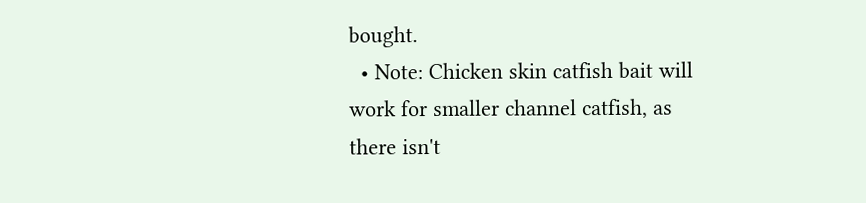bought.
  • Note: Chicken skin catfish bait will work for smaller channel catfish, as there isn't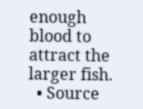enough blood to attract the larger fish.
  • Source